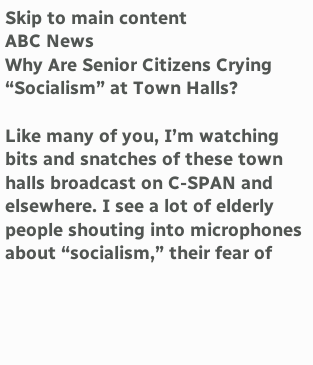Skip to main content
ABC News
Why Are Senior Citizens Crying “Socialism” at Town Halls?

Like many of you, I’m watching bits and snatches of these town halls broadcast on C-SPAN and elsewhere. I see a lot of elderly people shouting into microphones about “socialism,” their fear of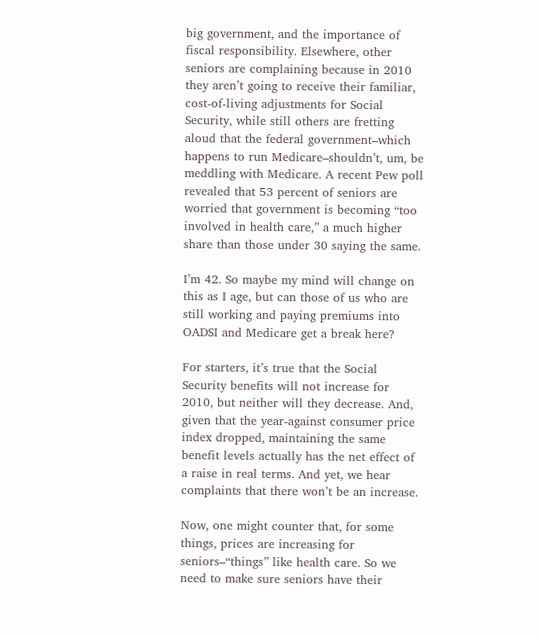big government, and the importance of fiscal responsibility. Elsewhere, other seniors are complaining because in 2010 they aren’t going to receive their familiar, cost-of-living adjustments for Social Security, while still others are fretting aloud that the federal government–which happens to run Medicare–shouldn’t, um, be meddling with Medicare. A recent Pew poll revealed that 53 percent of seniors are worried that government is becoming “too involved in health care,” a much higher share than those under 30 saying the same.

I’m 42. So maybe my mind will change on this as I age, but can those of us who are still working and paying premiums into OADSI and Medicare get a break here?

For starters, it’s true that the Social Security benefits will not increase for 2010, but neither will they decrease. And, given that the year-against consumer price index dropped, maintaining the same benefit levels actually has the net effect of a raise in real terms. And yet, we hear complaints that there won’t be an increase.

Now, one might counter that, for some things, prices are increasing for seniors–“things” like health care. So we need to make sure seniors have their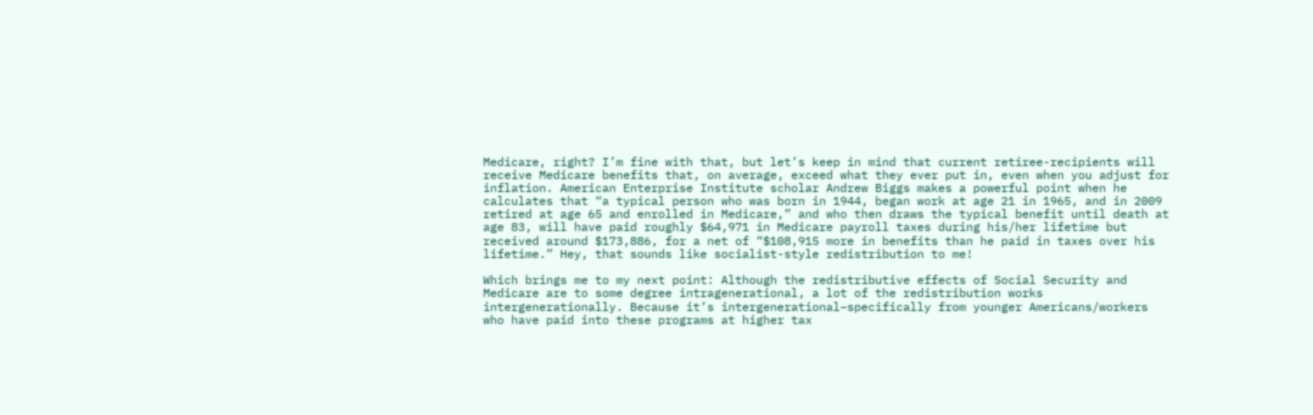Medicare, right? I’m fine with that, but let’s keep in mind that current retiree-recipients will receive Medicare benefits that, on average, exceed what they ever put in, even when you adjust for inflation. American Enterprise Institute scholar Andrew Biggs makes a powerful point when he calculates that “a typical person who was born in 1944, began work at age 21 in 1965, and in 2009 retired at age 65 and enrolled in Medicare,” and who then draws the typical benefit until death at age 83, will have paid roughly $64,971 in Medicare payroll taxes during his/her lifetime but received around $173,886, for a net of “$108,915 more in benefits than he paid in taxes over his lifetime.” Hey, that sounds like socialist-style redistribution to me!

Which brings me to my next point: Although the redistributive effects of Social Security and Medicare are to some degree intragenerational, a lot of the redistribution works intergenerationally. Because it’s intergenerational–specifically from younger Americans/workers who have paid into these programs at higher tax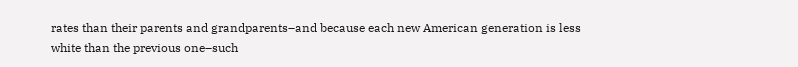rates than their parents and grandparents–and because each new American generation is less white than the previous one–such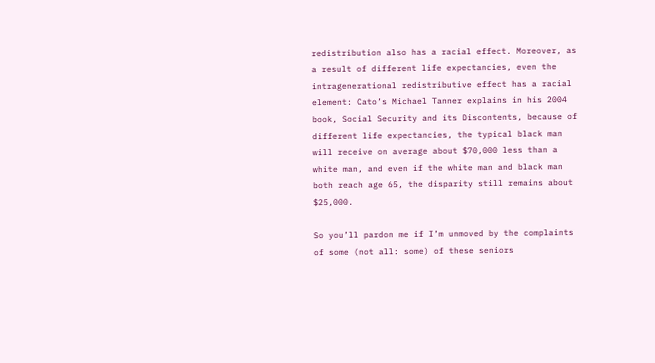redistribution also has a racial effect. Moreover, as a result of different life expectancies, even the intragenerational redistributive effect has a racial element: Cato’s Michael Tanner explains in his 2004 book, Social Security and its Discontents, because of different life expectancies, the typical black man will receive on average about $70,000 less than a white man, and even if the white man and black man both reach age 65, the disparity still remains about $25,000.

So you’ll pardon me if I’m unmoved by the complaints of some (not all: some) of these seniors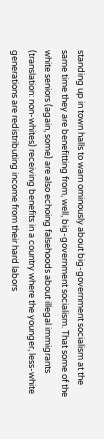standing up in town halls to warn ominously about big-government socialism at the same time they are benefitting from, well, big-government socialism. That some of the white seniors (again, some) are also echoing falsehoods about illegal immigrants (translation: non-whites) receiving benefits in a country where the younger, less-white generations are redistributing income from their hard labors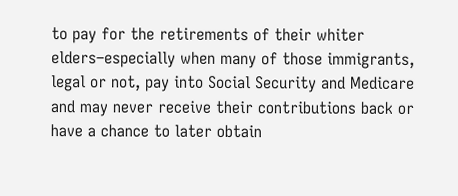to pay for the retirements of their whiter elders–especially when many of those immigrants, legal or not, pay into Social Security and Medicare and may never receive their contributions back or have a chance to later obtain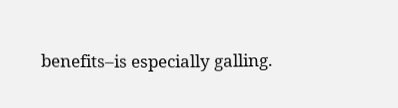benefits–is especially galling.